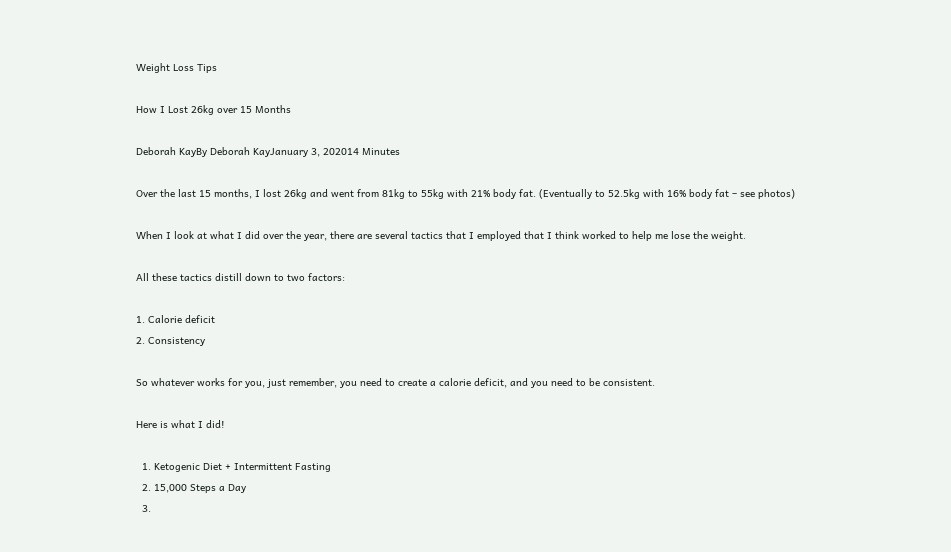Weight Loss Tips

How I Lost 26kg over 15 Months

Deborah KayBy Deborah KayJanuary 3, 202014 Minutes

Over the last 15 months, I lost 26kg and went from 81kg to 55kg with 21% body fat. (Eventually to 52.5kg with 16% body fat – see photos)

When I look at what I did over the year, there are several tactics that I employed that I think worked to help me lose the weight.

All these tactics distill down to two factors:

1. Calorie deficit
2. Consistency

So whatever works for you, just remember, you need to create a calorie deficit, and you need to be consistent.

Here is what I did!

  1. Ketogenic Diet + Intermittent Fasting
  2. 15,000 Steps a Day
  3.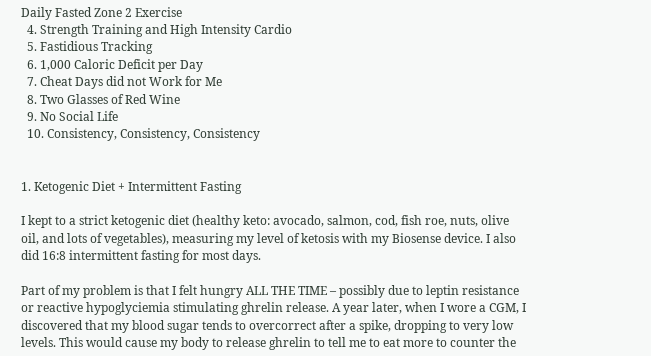Daily Fasted Zone 2 Exercise
  4. Strength Training and High Intensity Cardio
  5. Fastidious Tracking
  6. 1,000 Caloric Deficit per Day
  7. Cheat Days did not Work for Me
  8. Two Glasses of Red Wine
  9. No Social Life
  10. Consistency, Consistency, Consistency


1. Ketogenic Diet + Intermittent Fasting

I kept to a strict ketogenic diet (healthy keto: avocado, salmon, cod, fish roe, nuts, olive oil, and lots of vegetables), measuring my level of ketosis with my Biosense device. I also did 16:8 intermittent fasting for most days.

Part of my problem is that I felt hungry ALL THE TIME – possibly due to leptin resistance or reactive hypoglyciemia stimulating ghrelin release. A year later, when I wore a CGM, I discovered that my blood sugar tends to overcorrect after a spike, dropping to very low levels. This would cause my body to release ghrelin to tell me to eat more to counter the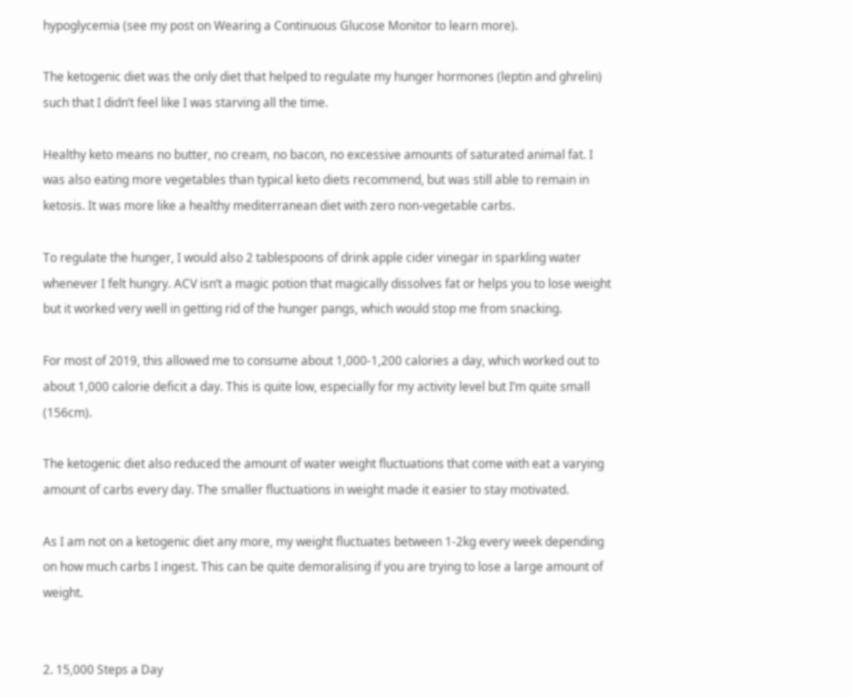hypoglycemia (see my post on Wearing a Continuous Glucose Monitor to learn more).

The ketogenic diet was the only diet that helped to regulate my hunger hormones (leptin and ghrelin) such that I didn’t feel like I was starving all the time.

Healthy keto means no butter, no cream, no bacon, no excessive amounts of saturated animal fat. I was also eating more vegetables than typical keto diets recommend, but was still able to remain in ketosis. It was more like a healthy mediterranean diet with zero non-vegetable carbs.

To regulate the hunger, I would also 2 tablespoons of drink apple cider vinegar in sparkling water whenever I felt hungry. ACV isn’t a magic potion that magically dissolves fat or helps you to lose weight but it worked very well in getting rid of the hunger pangs, which would stop me from snacking.

For most of 2019, this allowed me to consume about 1,000-1,200 calories a day, which worked out to about 1,000 calorie deficit a day. This is quite low, especially for my activity level but I’m quite small (156cm).

The ketogenic diet also reduced the amount of water weight fluctuations that come with eat a varying amount of carbs every day. The smaller fluctuations in weight made it easier to stay motivated.

As I am not on a ketogenic diet any more, my weight fluctuates between 1-2kg every week depending on how much carbs I ingest. This can be quite demoralising if you are trying to lose a large amount of weight.


2. 15,000 Steps a Day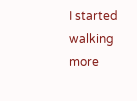I started walking more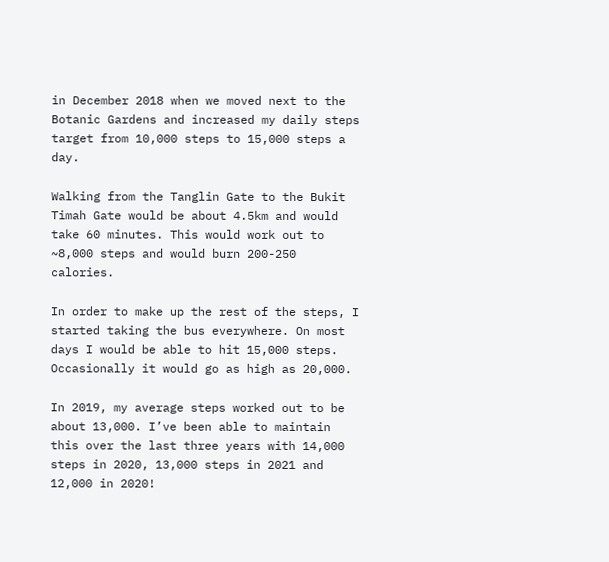in December 2018 when we moved next to the Botanic Gardens and increased my daily steps target from 10,000 steps to 15,000 steps a day.

Walking from the Tanglin Gate to the Bukit Timah Gate would be about 4.5km and would take 60 minutes. This would work out to ~8,000 steps and would burn 200-250 calories.

In order to make up the rest of the steps, I started taking the bus everywhere. On most days I would be able to hit 15,000 steps. Occasionally it would go as high as 20,000.

In 2019, my average steps worked out to be about 13,000. I’ve been able to maintain this over the last three years with 14,000 steps in 2020, 13,000 steps in 2021 and 12,000 in 2020!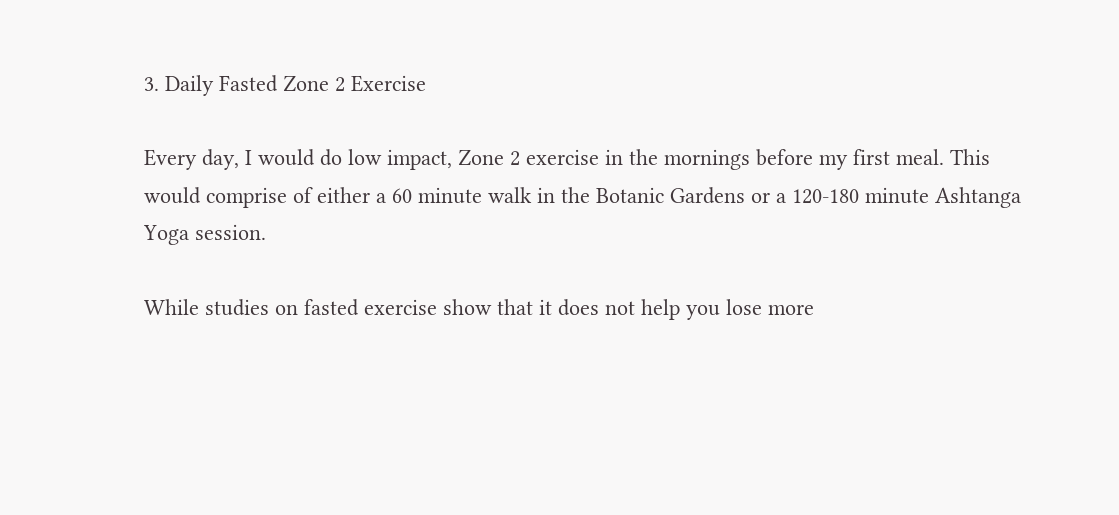3. Daily Fasted Zone 2 Exercise

Every day, I would do low impact, Zone 2 exercise in the mornings before my first meal. This would comprise of either a 60 minute walk in the Botanic Gardens or a 120-180 minute Ashtanga Yoga session.

While studies on fasted exercise show that it does not help you lose more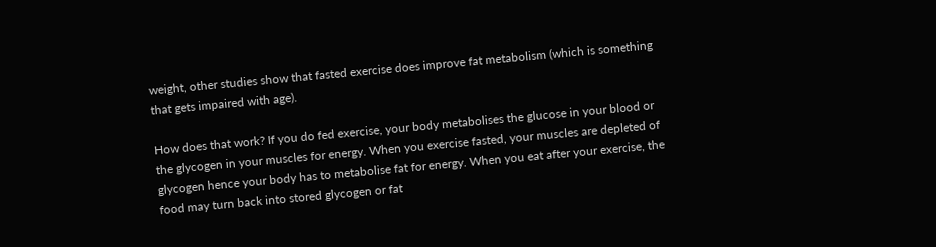weight, other studies show that fasted exercise does improve fat metabolism (which is something that gets impaired with age).

How does that work? If you do fed exercise, your body metabolises the glucose in your blood or the glycogen in your muscles for energy. When you exercise fasted, your muscles are depleted of glycogen hence your body has to metabolise fat for energy. When you eat after your exercise, the food may turn back into stored glycogen or fat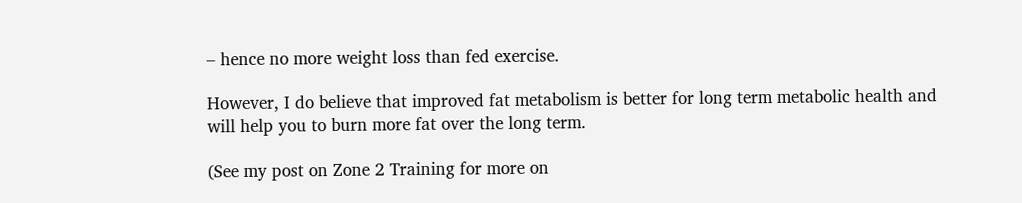– hence no more weight loss than fed exercise.

However, I do believe that improved fat metabolism is better for long term metabolic health and will help you to burn more fat over the long term.

(See my post on Zone 2 Training for more on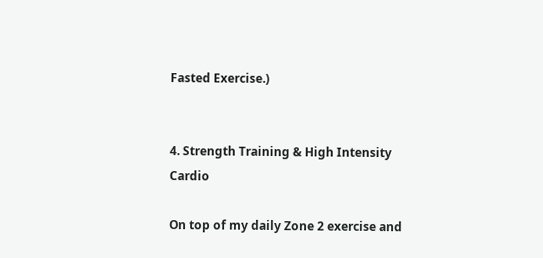Fasted Exercise.)


4. Strength Training & High Intensity Cardio

On top of my daily Zone 2 exercise and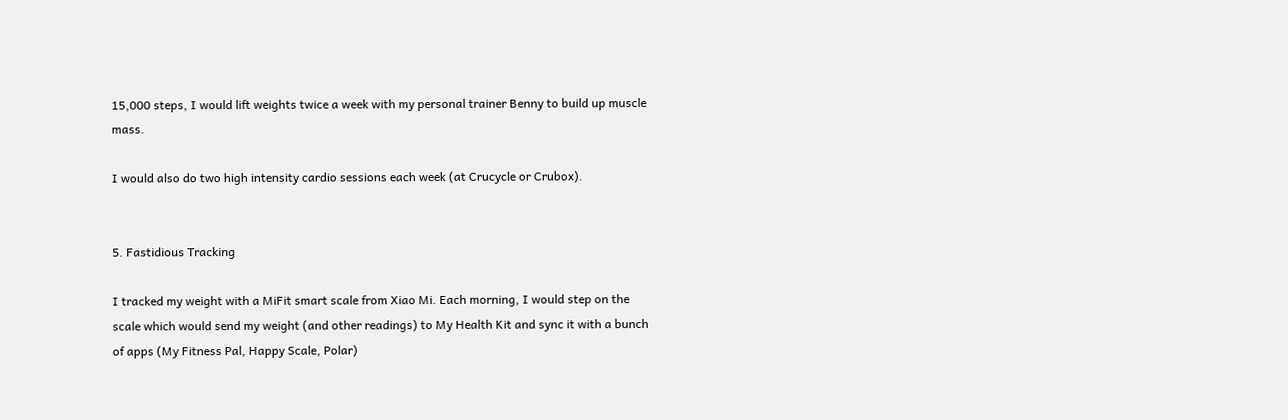15,000 steps, I would lift weights twice a week with my personal trainer Benny to build up muscle mass.

I would also do two high intensity cardio sessions each week (at Crucycle or Crubox).


5. Fastidious Tracking

I tracked my weight with a MiFit smart scale from Xiao Mi. Each morning, I would step on the scale which would send my weight (and other readings) to My Health Kit and sync it with a bunch of apps (My Fitness Pal, Happy Scale, Polar)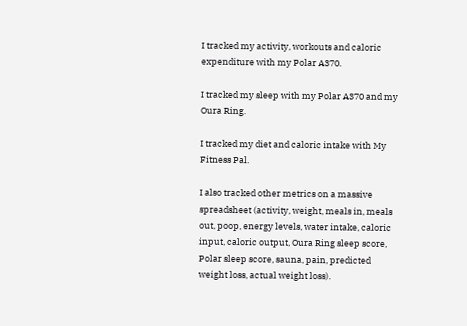I tracked my activity, workouts and caloric expenditure with my Polar A370.

I tracked my sleep with my Polar A370 and my Oura Ring.

I tracked my diet and caloric intake with My Fitness Pal.

I also tracked other metrics on a massive spreadsheet (activity, weight, meals in, meals out, poop, energy levels, water intake, caloric input, caloric output, Oura Ring sleep score, Polar sleep score, sauna, pain, predicted weight loss, actual weight loss).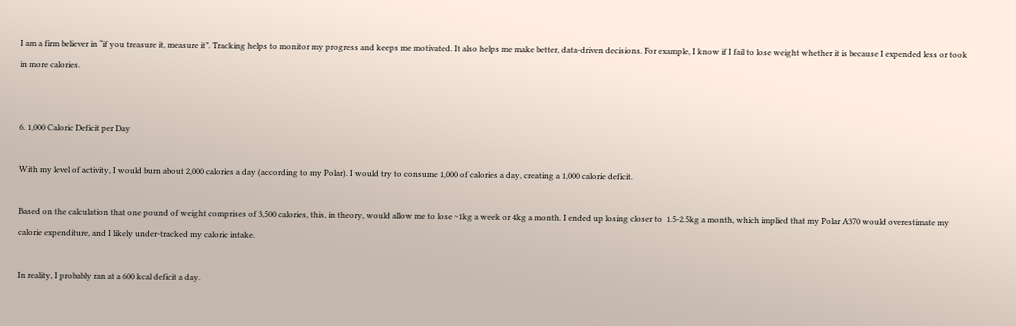I am a firm believer in “if you treasure it, measure it”. Tracking helps to monitor my progress and keeps me motivated. It also helps me make better, data-driven decisions. For example, I know if I fail to lose weight whether it is because I expended less or took in more calories.


6. 1,000 Caloric Deficit per Day

With my level of activity, I would burn about 2,000 calories a day (according to my Polar). I would try to consume 1,000 of calories a day, creating a 1,000 calorie deficit.

Based on the calculation that one pound of weight comprises of 3,500 calories, this, in theory, would allow me to lose ~1kg a week or 4kg a month. I ended up losing closer to  1.5-2.5kg a month, which implied that my Polar A370 would overestimate my calorie expenditure, and I likely under-tracked my caloric intake.

In reality, I probably ran at a 600 kcal deficit a day.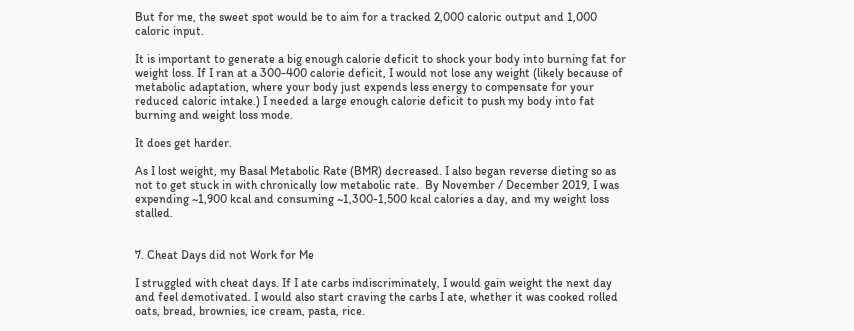But for me, the sweet spot would be to aim for a tracked 2,000 caloric output and 1,000 caloric input.

It is important to generate a big enough calorie deficit to shock your body into burning fat for weight loss. If I ran at a 300-400 calorie deficit, I would not lose any weight (likely because of metabolic adaptation, where your body just expends less energy to compensate for your reduced caloric intake.) I needed a large enough calorie deficit to push my body into fat burning and weight loss mode.

It does get harder.

As I lost weight, my Basal Metabolic Rate (BMR) decreased. I also began reverse dieting so as not to get stuck in with chronically low metabolic rate.  By November / December 2019, I was expending ~1,900 kcal and consuming ~1,300-1,500 kcal calories a day, and my weight loss stalled.


7. Cheat Days did not Work for Me

I struggled with cheat days. If I ate carbs indiscriminately, I would gain weight the next day and feel demotivated. I would also start craving the carbs I ate, whether it was cooked rolled oats, bread, brownies, ice cream, pasta, rice.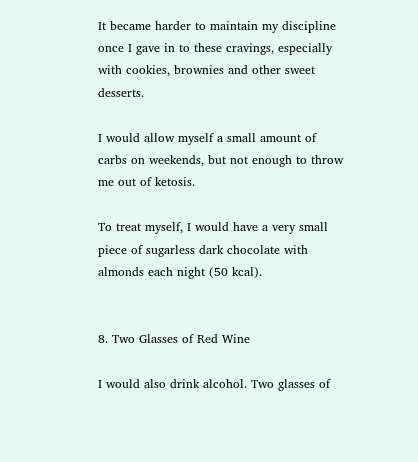It became harder to maintain my discipline once I gave in to these cravings, especially with cookies, brownies and other sweet desserts.

I would allow myself a small amount of carbs on weekends, but not enough to throw me out of ketosis.

To treat myself, I would have a very small piece of sugarless dark chocolate with almonds each night (50 kcal).


8. Two Glasses of Red Wine

I would also drink alcohol. Two glasses of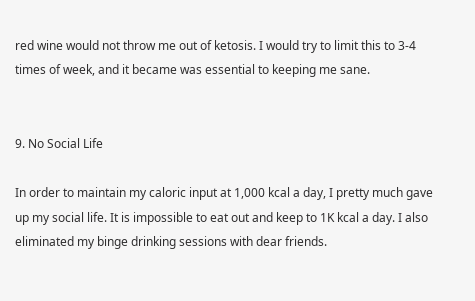red wine would not throw me out of ketosis. I would try to limit this to 3-4 times of week, and it became was essential to keeping me sane.


9. No Social Life

In order to maintain my caloric input at 1,000 kcal a day, I pretty much gave up my social life. It is impossible to eat out and keep to 1K kcal a day. I also eliminated my binge drinking sessions with dear friends.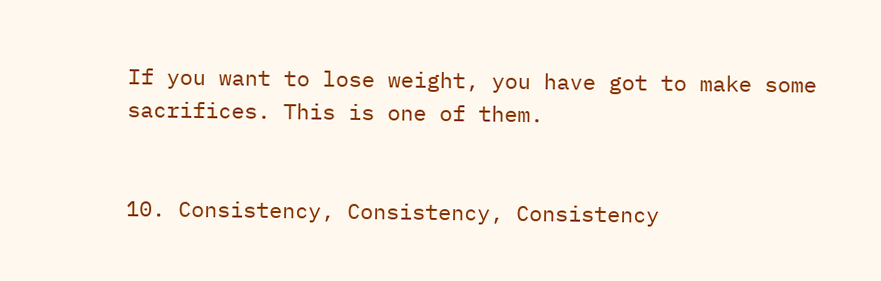If you want to lose weight, you have got to make some sacrifices. This is one of them.


10. Consistency, Consistency, Consistency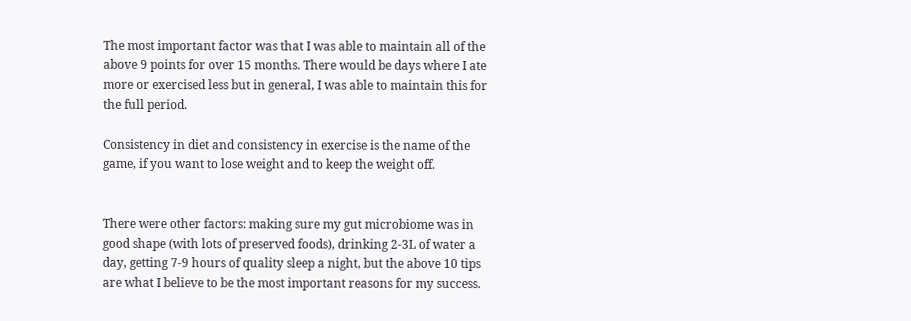The most important factor was that I was able to maintain all of the above 9 points for over 15 months. There would be days where I ate more or exercised less but in general, I was able to maintain this for the full period.

Consistency in diet and consistency in exercise is the name of the game, if you want to lose weight and to keep the weight off.


There were other factors: making sure my gut microbiome was in good shape (with lots of preserved foods), drinking 2-3L of water a day, getting 7-9 hours of quality sleep a night, but the above 10 tips are what I believe to be the most important reasons for my success.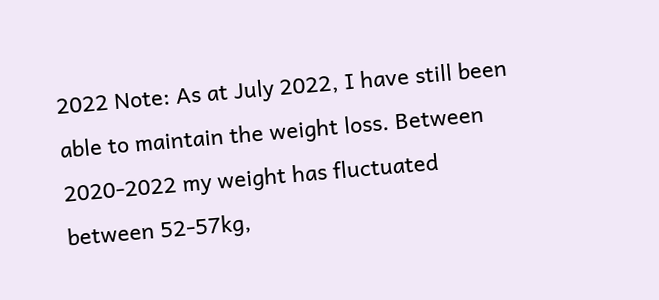2022 Note: As at July 2022, I have still been able to maintain the weight loss. Between 2020-2022 my weight has fluctuated between 52-57kg,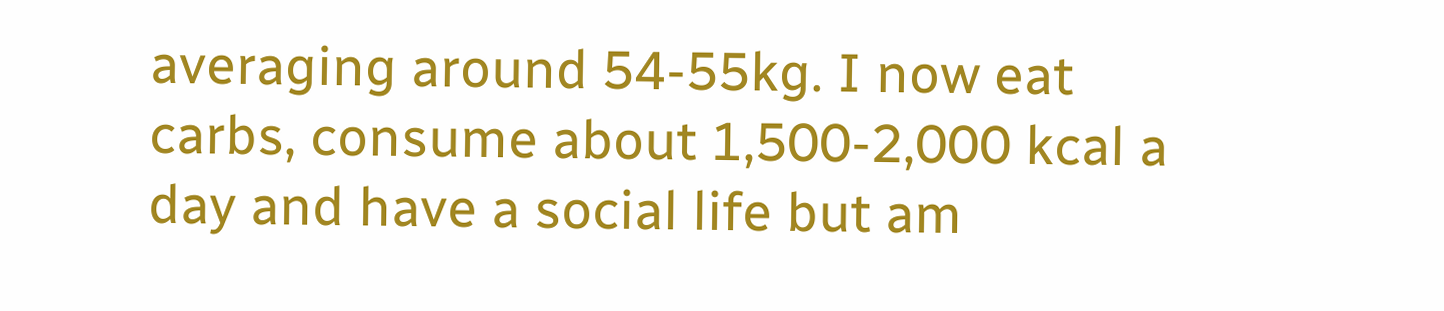averaging around 54-55kg. I now eat carbs, consume about 1,500-2,000 kcal a day and have a social life but am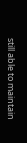still able to maintain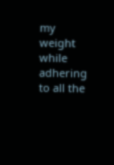my weight while adhering to all the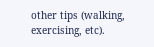other tips (walking, exercising, etc).